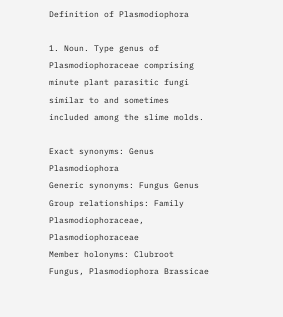Definition of Plasmodiophora

1. Noun. Type genus of Plasmodiophoraceae comprising minute plant parasitic fungi similar to and sometimes included among the slime molds.

Exact synonyms: Genus Plasmodiophora
Generic synonyms: Fungus Genus
Group relationships: Family Plasmodiophoraceae, Plasmodiophoraceae
Member holonyms: Clubroot Fungus, Plasmodiophora Brassicae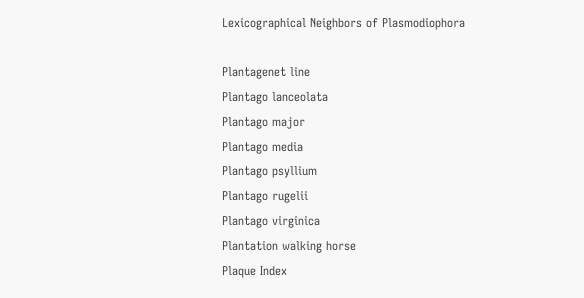Lexicographical Neighbors of Plasmodiophora

Plantagenet line
Plantago lanceolata
Plantago major
Plantago media
Plantago psyllium
Plantago rugelii
Plantago virginica
Plantation walking horse
Plaque Index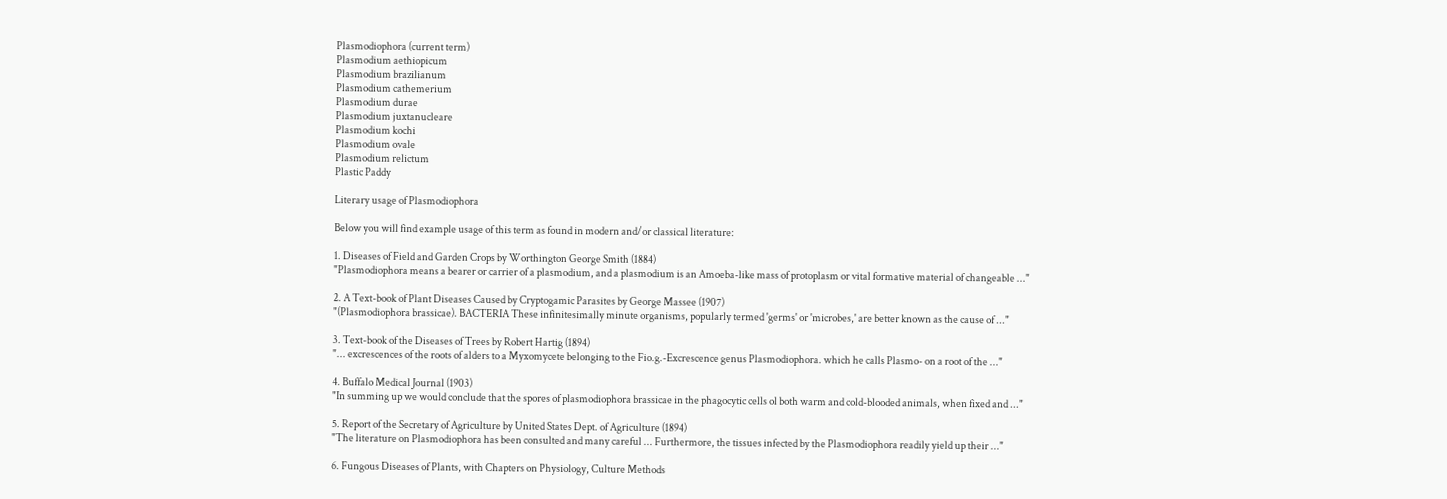Plasmodiophora (current term)
Plasmodium aethiopicum
Plasmodium brazilianum
Plasmodium cathemerium
Plasmodium durae
Plasmodium juxtanucleare
Plasmodium kochi
Plasmodium ovale
Plasmodium relictum
Plastic Paddy

Literary usage of Plasmodiophora

Below you will find example usage of this term as found in modern and/or classical literature:

1. Diseases of Field and Garden Crops by Worthington George Smith (1884)
"Plasmodiophora means a bearer or carrier of a plasmodium, and a plasmodium is an Amoeba-like mass of protoplasm or vital formative material of changeable ..."

2. A Text-book of Plant Diseases Caused by Cryptogamic Parasites by George Massee (1907)
"(Plasmodiophora brassicae). BACTERIA These infinitesimally minute organisms, popularly termed 'germs' or 'microbes,' are better known as the cause of ..."

3. Text-book of the Diseases of Trees by Robert Hartig (1894)
"... excrescences of the roots of alders to a Myxomycete belonging to the Fio.g.-Excrescence genus Plasmodiophora. which he calls Plasmo- on a root of the ..."

4. Buffalo Medical Journal (1903)
"In summing up we would conclude that the spores of plasmodiophora brassicae in the phagocytic cells ol both warm and cold-blooded animals, when fixed and ..."

5. Report of the Secretary of Agriculture by United States Dept. of Agriculture (1894)
"The literature on Plasmodiophora has been consulted and many careful ... Furthermore, the tissues infected by the Plasmodiophora readily yield up their ..."

6. Fungous Diseases of Plants, with Chapters on Physiology, Culture Methods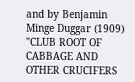and by Benjamin Minge Duggar (1909)
"CLUB ROOT OF CABBAGE AND OTHER CRUCIFERS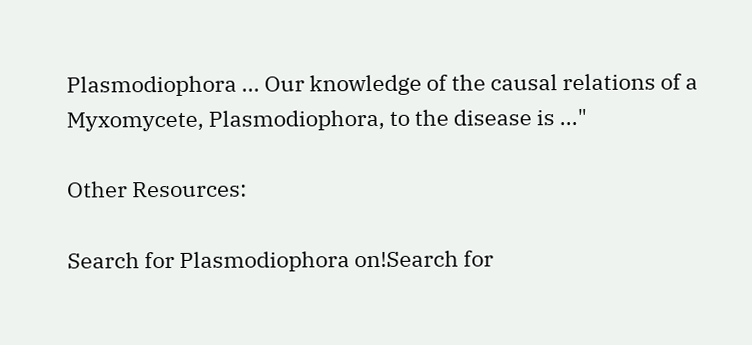Plasmodiophora ... Our knowledge of the causal relations of a Myxomycete, Plasmodiophora, to the disease is ..."

Other Resources:

Search for Plasmodiophora on!Search for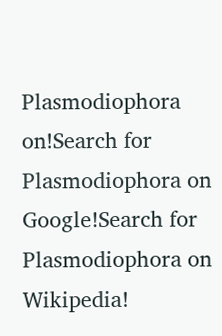Plasmodiophora on!Search for Plasmodiophora on Google!Search for Plasmodiophora on Wikipedia!